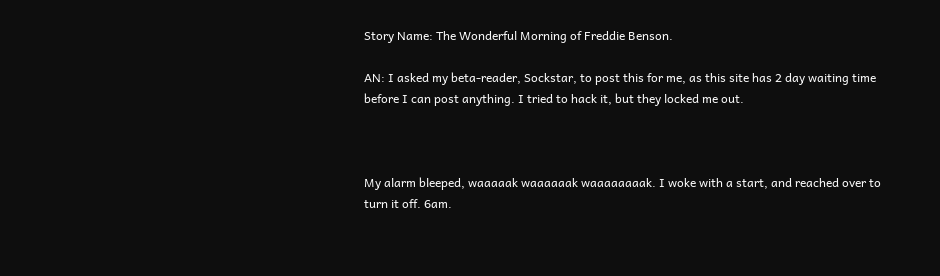Story Name: The Wonderful Morning of Freddie Benson.

AN: I asked my beta-reader, Sockstar, to post this for me, as this site has 2 day waiting time before I can post anything. I tried to hack it, but they locked me out.



My alarm bleeped, waaaaak waaaaaak waaaaaaaak. I woke with a start, and reached over to turn it off. 6am.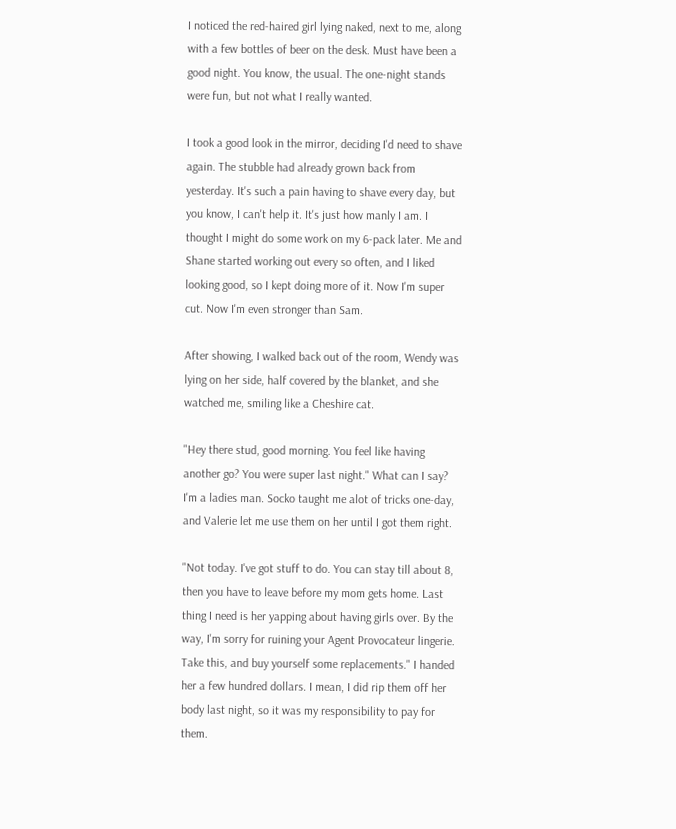I noticed the red-haired girl lying naked, next to me, along with a few bottles of beer on the desk. Must have been a good night. You know, the usual. The one-night stands were fun, but not what I really wanted.

I took a good look in the mirror, deciding I'd need to shave again. The stubble had already grown back from yesterday. It's such a pain having to shave every day, but you know, I can't help it. It's just how manly I am. I thought I might do some work on my 6-pack later. Me and Shane started working out every so often, and I liked looking good, so I kept doing more of it. Now I'm super cut. Now I'm even stronger than Sam.

After showing, I walked back out of the room, Wendy was lying on her side, half covered by the blanket, and she watched me, smiling like a Cheshire cat.

"Hey there stud, good morning. You feel like having another go? You were super last night." What can I say? I'm a ladies man. Socko taught me alot of tricks one-day, and Valerie let me use them on her until I got them right.

"Not today. I've got stuff to do. You can stay till about 8, then you have to leave before my mom gets home. Last thing I need is her yapping about having girls over. By the way, I'm sorry for ruining your Agent Provocateur lingerie. Take this, and buy yourself some replacements." I handed her a few hundred dollars. I mean, I did rip them off her body last night, so it was my responsibility to pay for them.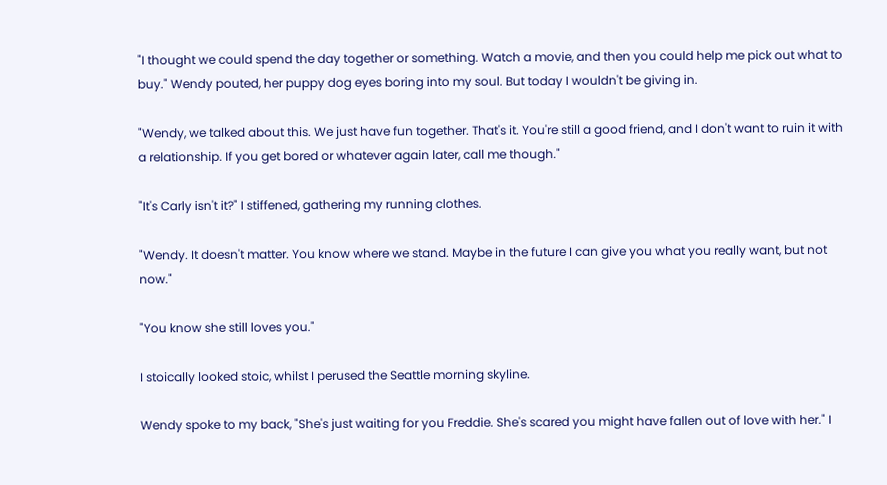"I thought we could spend the day together or something. Watch a movie, and then you could help me pick out what to buy." Wendy pouted, her puppy dog eyes boring into my soul. But today I wouldn't be giving in.

"Wendy, we talked about this. We just have fun together. That's it. You're still a good friend, and I don't want to ruin it with a relationship. If you get bored or whatever again later, call me though."

"It's Carly isn't it?" I stiffened, gathering my running clothes.

"Wendy. It doesn't matter. You know where we stand. Maybe in the future I can give you what you really want, but not now."

"You know she still loves you."

I stoically looked stoic, whilst I perused the Seattle morning skyline.

Wendy spoke to my back, "She's just waiting for you Freddie. She's scared you might have fallen out of love with her." I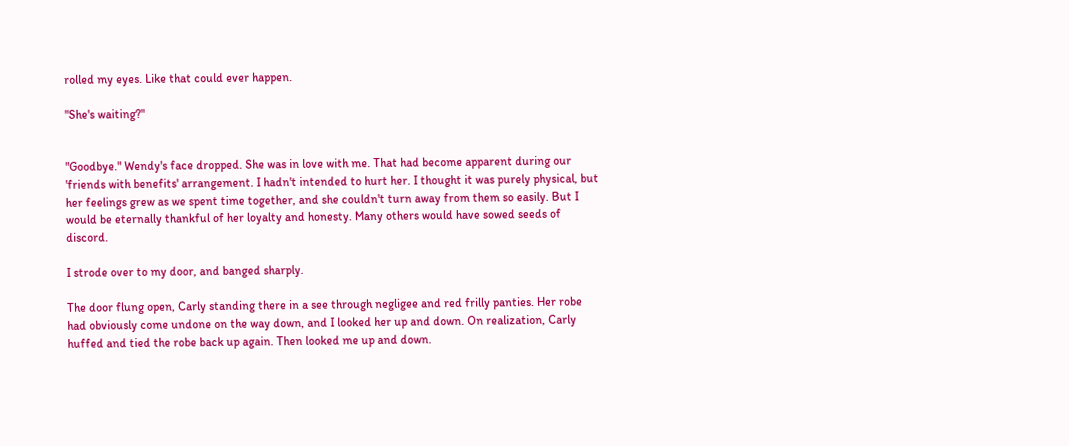rolled my eyes. Like that could ever happen.

"She's waiting?"


"Goodbye." Wendy's face dropped. She was in love with me. That had become apparent during our 'friends with benefits' arrangement. I hadn't intended to hurt her. I thought it was purely physical, but her feelings grew as we spent time together, and she couldn't turn away from them so easily. But I would be eternally thankful of her loyalty and honesty. Many others would have sowed seeds of discord.

I strode over to my door, and banged sharply.

The door flung open, Carly standing there in a see through negligee and red frilly panties. Her robe had obviously come undone on the way down, and I looked her up and down. On realization, Carly huffed and tied the robe back up again. Then looked me up and down.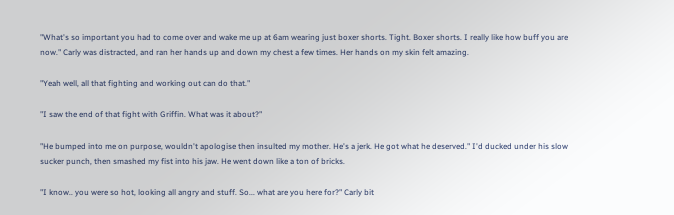"What's so important you had to come over and wake me up at 6am wearing just boxer shorts. Tight. Boxer shorts. I really like how buff you are now." Carly was distracted, and ran her hands up and down my chest a few times. Her hands on my skin felt amazing.

"Yeah well, all that fighting and working out can do that."

"I saw the end of that fight with Griffin. What was it about?"

"He bumped into me on purpose, wouldn't apologise then insulted my mother. He's a jerk. He got what he deserved." I'd ducked under his slow sucker punch, then smashed my fist into his jaw. He went down like a ton of bricks.

"I know.. you were so hot, looking all angry and stuff. So... what are you here for?" Carly bit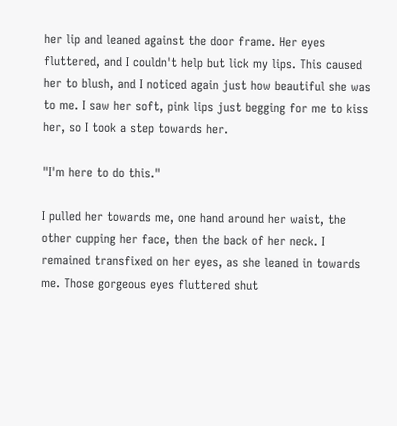her lip and leaned against the door frame. Her eyes fluttered, and I couldn't help but lick my lips. This caused her to blush, and I noticed again just how beautiful she was to me. I saw her soft, pink lips just begging for me to kiss her, so I took a step towards her.

"I'm here to do this."

I pulled her towards me, one hand around her waist, the other cupping her face, then the back of her neck. I remained transfixed on her eyes, as she leaned in towards me. Those gorgeous eyes fluttered shut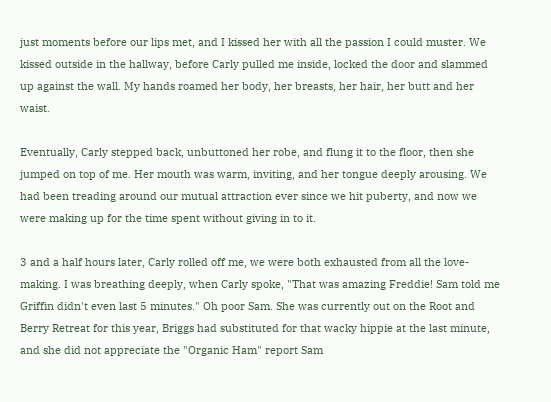just moments before our lips met, and I kissed her with all the passion I could muster. We kissed outside in the hallway, before Carly pulled me inside, locked the door and slammed up against the wall. My hands roamed her body, her breasts, her hair, her butt and her waist.

Eventually, Carly stepped back, unbuttoned her robe, and flung it to the floor, then she jumped on top of me. Her mouth was warm, inviting, and her tongue deeply arousing. We had been treading around our mutual attraction ever since we hit puberty, and now we were making up for the time spent without giving in to it.

3 and a half hours later, Carly rolled off me, we were both exhausted from all the love-making. I was breathing deeply, when Carly spoke, "That was amazing Freddie! Sam told me Griffin didn't even last 5 minutes." Oh poor Sam. She was currently out on the Root and Berry Retreat for this year, Briggs had substituted for that wacky hippie at the last minute, and she did not appreciate the "Organic Ham" report Sam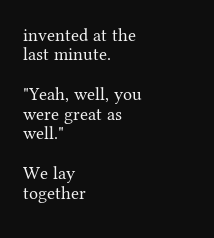invented at the last minute.

"Yeah, well, you were great as well."

We lay together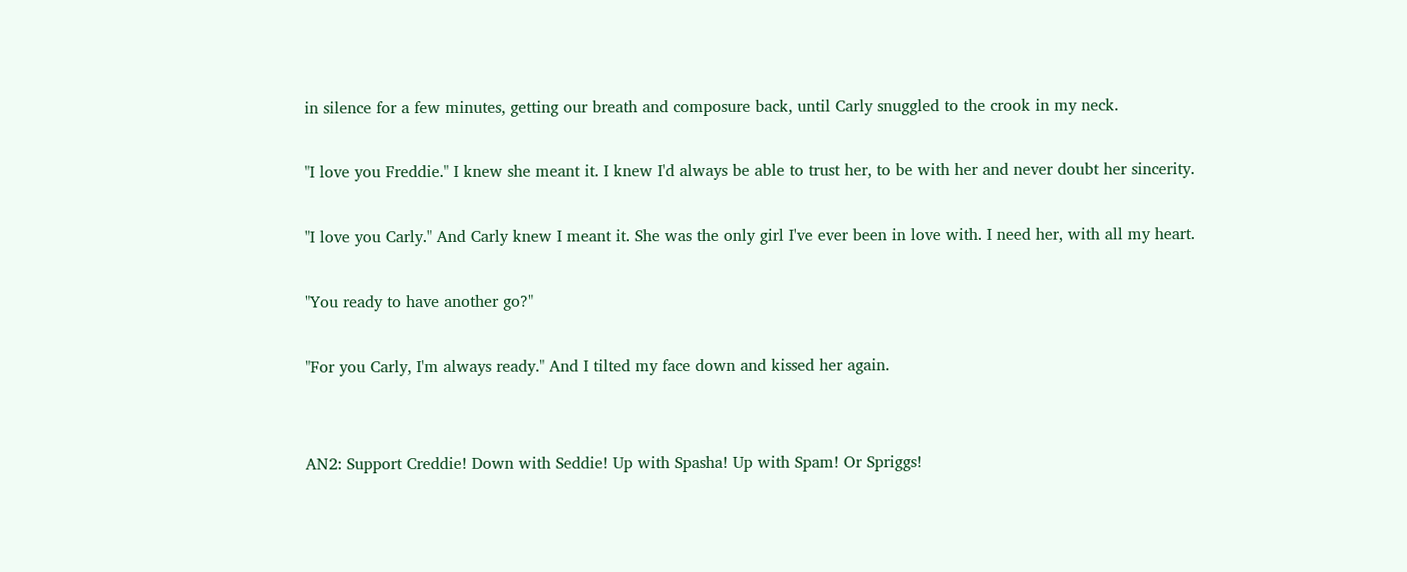in silence for a few minutes, getting our breath and composure back, until Carly snuggled to the crook in my neck.

"I love you Freddie." I knew she meant it. I knew I'd always be able to trust her, to be with her and never doubt her sincerity.

"I love you Carly." And Carly knew I meant it. She was the only girl I've ever been in love with. I need her, with all my heart.

"You ready to have another go?"

"For you Carly, I'm always ready." And I tilted my face down and kissed her again.


AN2: Support Creddie! Down with Seddie! Up with Spasha! Up with Spam! Or Spriggs!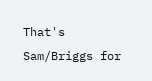That's Sam/Briggs for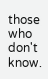those who don't know.